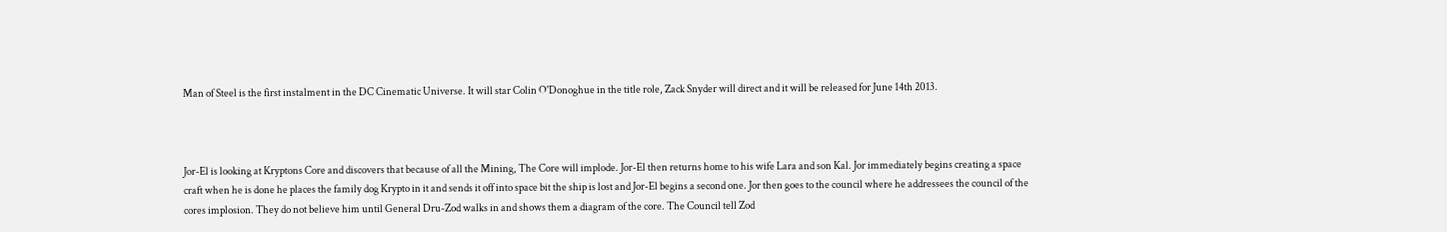Man of Steel is the first instalment in the DC Cinematic Universe. It will star Colin O'Donoghue in the title role, Zack Snyder will direct and it will be released for June 14th 2013.



Jor-El is looking at Kryptons Core and discovers that because of all the Mining, The Core will implode. Jor-El then returns home to his wife Lara and son Kal. Jor immediately begins creating a space craft when he is done he places the family dog Krypto in it and sends it off into space bit the ship is lost and Jor-El begins a second one. Jor then goes to the council where he addressees the council of the cores implosion. They do not believe him until General Dru-Zod walks in and shows them a diagram of the core. The Council tell Zod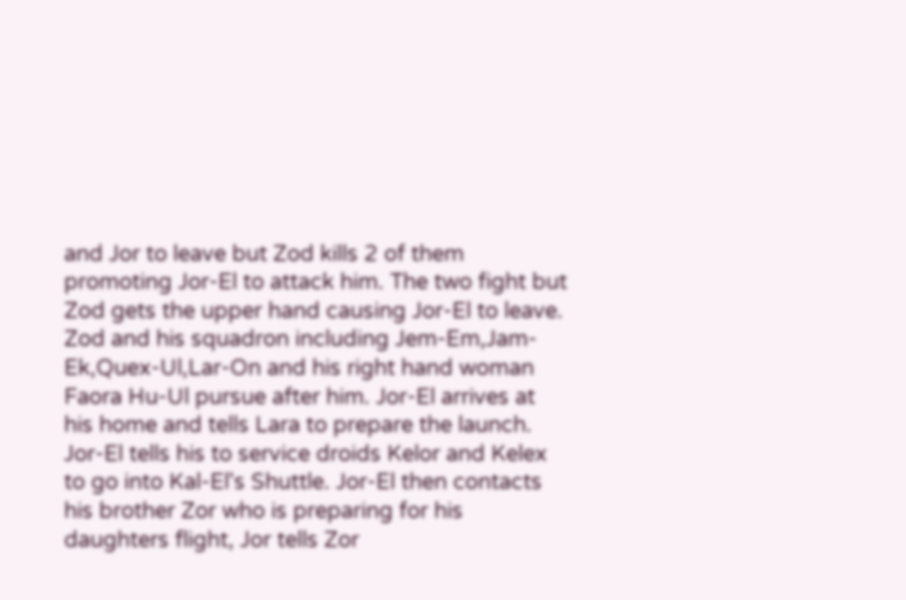and Jor to leave but Zod kills 2 of them promoting Jor-El to attack him. The two fight but Zod gets the upper hand causing Jor-El to leave. Zod and his squadron including Jem-Em,Jam-Ek,Quex-Ul,Lar-On and his right hand woman Faora Hu-Ul pursue after him. Jor-El arrives at his home and tells Lara to prepare the launch. Jor-El tells his to service droids Kelor and Kelex to go into Kal-El's Shuttle. Jor-El then contacts his brother Zor who is preparing for his daughters flight, Jor tells Zor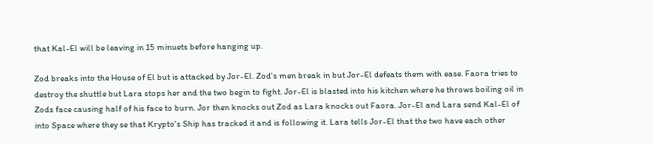that Kal-El will be leaving in 15 minuets before hanging up.

Zod breaks into the House of El but is attacked by Jor-El. Zod's men break in but Jor-El defeats them with ease. Faora tries to destroy the shuttle but Lara stops her and the two begin to fight. Jor-El is blasted into his kitchen where he throws boiling oil in Zods face causing half of his face to burn. Jor then knocks out Zod as Lara knocks out Faora. Jor-El and Lara send Kal-El of into Space where they se that Krypto's Ship has tracked it and is following it. Lara tells Jor-El that the two have each other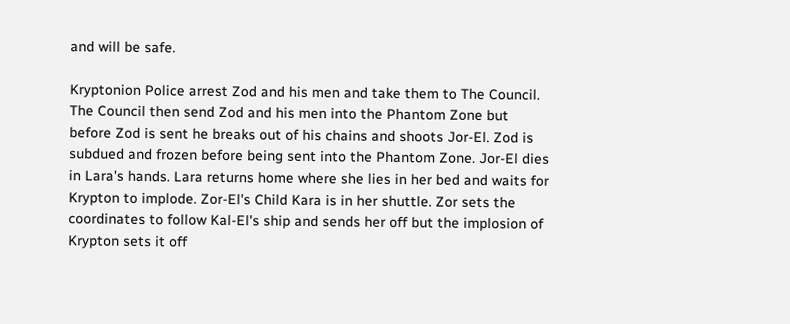and will be safe.

Kryptonion Police arrest Zod and his men and take them to The Council. The Council then send Zod and his men into the Phantom Zone but before Zod is sent he breaks out of his chains and shoots Jor-El. Zod is subdued and frozen before being sent into the Phantom Zone. Jor-El dies in Lara's hands. Lara returns home where she lies in her bed and waits for Krypton to implode. Zor-El's Child Kara is in her shuttle. Zor sets the coordinates to follow Kal-El's ship and sends her off but the implosion of Krypton sets it off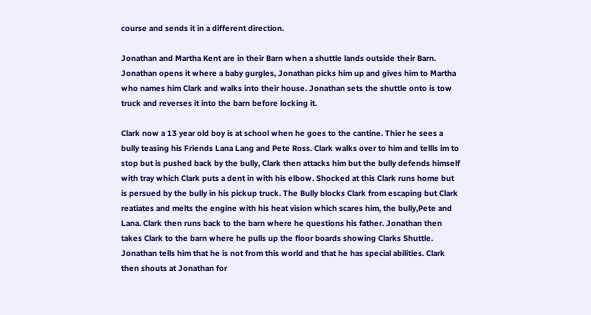course and sends it in a different direction.

Jonathan and Martha Kent are in their Barn when a shuttle lands outside their Barn. Jonathan opens it where a baby gurgles, Jonathan picks him up and gives him to Martha who names him Clark and walks into their house. Jonathan sets the shuttle onto is tow truck and reverses it into the barn before locking it.

Clark now a 13 year old boy is at school when he goes to the cantine. Thier he sees a bully teasing his Friends Lana Lang and Pete Ross. Clark walks over to him and tellls im to stop but is pushed back by the bully, Clark then attacks him but the bully defends himself with tray which Clark puts a dent in with his elbow. Shocked at this Clark runs home but is persued by the bully in his pickup truck. The Bully blocks Clark from escaping but Clark reatiates and melts the engine with his heat vision which scares him, the bully,Pete and Lana. Clark then runs back to the barn where he questions his father. Jonathan then takes Clark to the barn where he pulls up the floor boards showing Clarks Shuttle. Jonathan tells him that he is not from this world and that he has special abilities. Clark then shouts at Jonathan for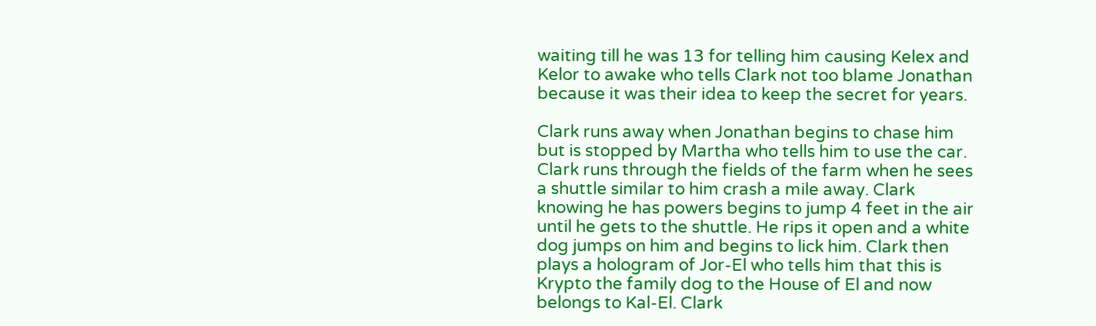waiting till he was 13 for telling him causing Kelex and Kelor to awake who tells Clark not too blame Jonathan because it was their idea to keep the secret for years.

Clark runs away when Jonathan begins to chase him but is stopped by Martha who tells him to use the car. Clark runs through the fields of the farm when he sees a shuttle similar to him crash a mile away. Clark knowing he has powers begins to jump 4 feet in the air until he gets to the shuttle. He rips it open and a white dog jumps on him and begins to lick him. Clark then plays a hologram of Jor-El who tells him that this is Krypto the family dog to the House of El and now belongs to Kal-El. Clark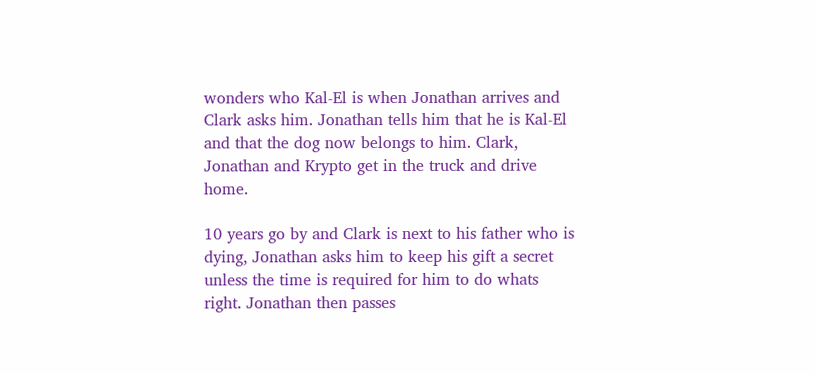wonders who Kal-El is when Jonathan arrives and Clark asks him. Jonathan tells him that he is Kal-El and that the dog now belongs to him. Clark, Jonathan and Krypto get in the truck and drive home.

10 years go by and Clark is next to his father who is dying, Jonathan asks him to keep his gift a secret unless the time is required for him to do whats right. Jonathan then passes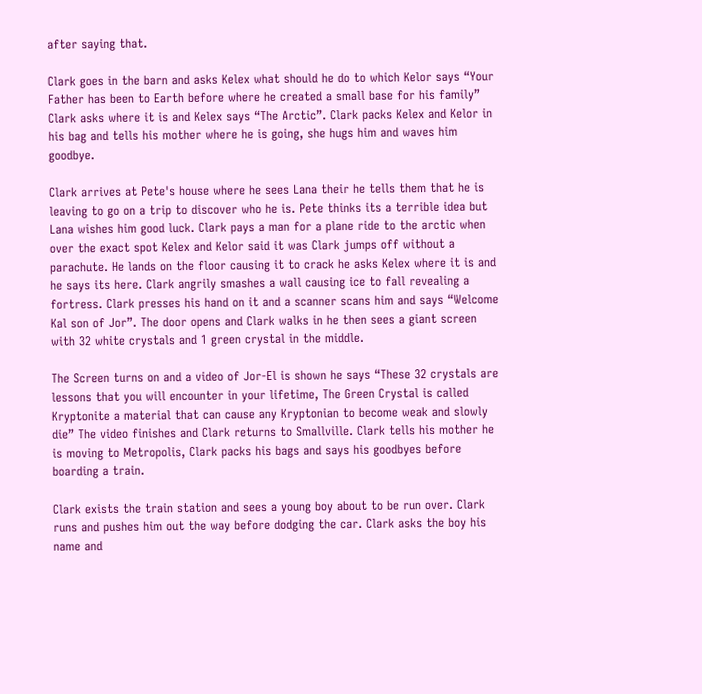after saying that.

Clark goes in the barn and asks Kelex what should he do to which Kelor says “Your Father has been to Earth before where he created a small base for his family” Clark asks where it is and Kelex says “The Arctic”. Clark packs Kelex and Kelor in his bag and tells his mother where he is going, she hugs him and waves him goodbye.

Clark arrives at Pete's house where he sees Lana their he tells them that he is leaving to go on a trip to discover who he is. Pete thinks its a terrible idea but Lana wishes him good luck. Clark pays a man for a plane ride to the arctic when over the exact spot Kelex and Kelor said it was Clark jumps off without a parachute. He lands on the floor causing it to crack he asks Kelex where it is and he says its here. Clark angrily smashes a wall causing ice to fall revealing a fortress. Clark presses his hand on it and a scanner scans him and says “Welcome Kal son of Jor”. The door opens and Clark walks in he then sees a giant screen with 32 white crystals and 1 green crystal in the middle.

The Screen turns on and a video of Jor-El is shown he says “These 32 crystals are lessons that you will encounter in your lifetime, The Green Crystal is called Kryptonite a material that can cause any Kryptonian to become weak and slowly die” The video finishes and Clark returns to Smallville. Clark tells his mother he is moving to Metropolis, Clark packs his bags and says his goodbyes before boarding a train.

Clark exists the train station and sees a young boy about to be run over. Clark runs and pushes him out the way before dodging the car. Clark asks the boy his name and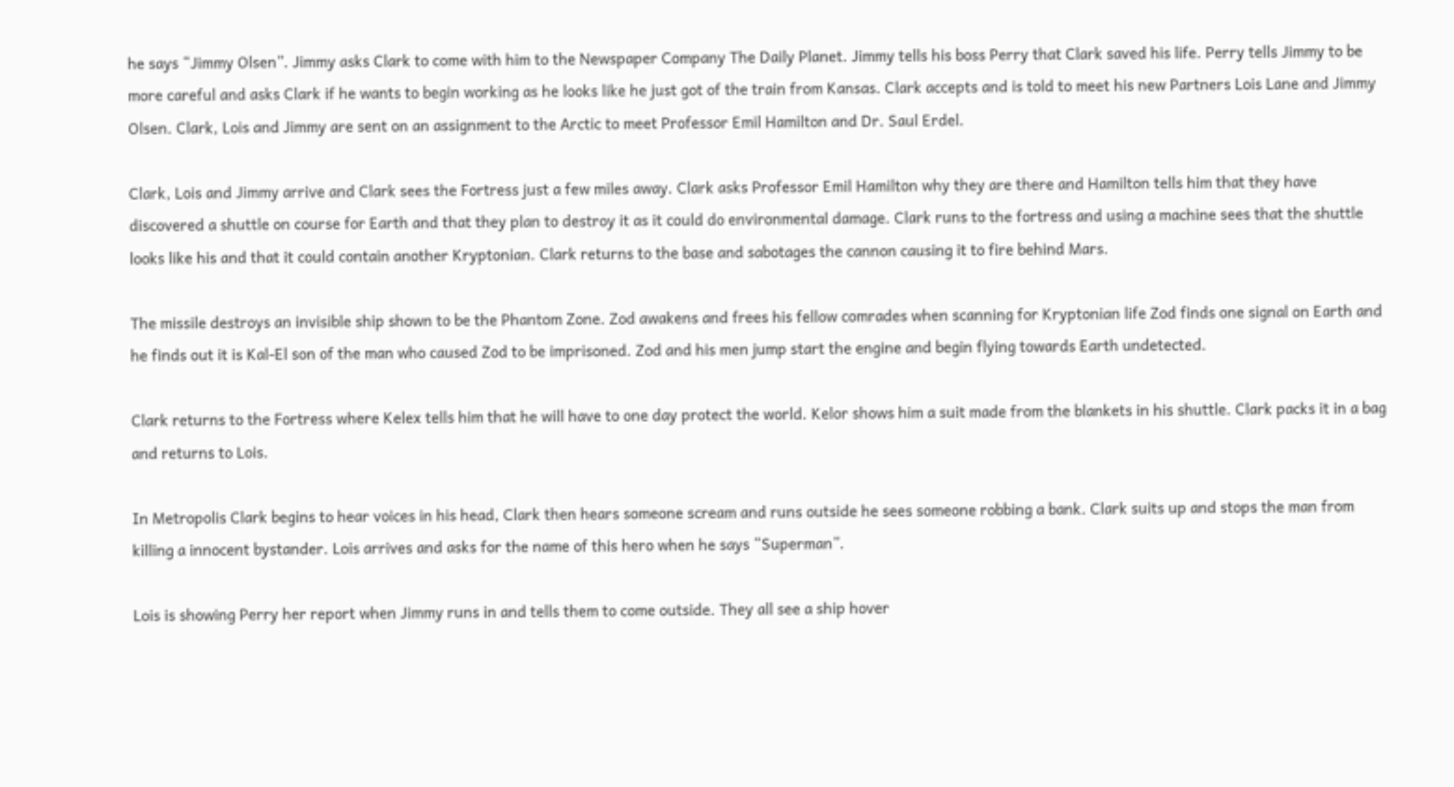he says “Jimmy Olsen”. Jimmy asks Clark to come with him to the Newspaper Company The Daily Planet. Jimmy tells his boss Perry that Clark saved his life. Perry tells Jimmy to be more careful and asks Clark if he wants to begin working as he looks like he just got of the train from Kansas. Clark accepts and is told to meet his new Partners Lois Lane and Jimmy Olsen. Clark, Lois and Jimmy are sent on an assignment to the Arctic to meet Professor Emil Hamilton and Dr. Saul Erdel.

Clark, Lois and Jimmy arrive and Clark sees the Fortress just a few miles away. Clark asks Professor Emil Hamilton why they are there and Hamilton tells him that they have discovered a shuttle on course for Earth and that they plan to destroy it as it could do environmental damage. Clark runs to the fortress and using a machine sees that the shuttle looks like his and that it could contain another Kryptonian. Clark returns to the base and sabotages the cannon causing it to fire behind Mars.

The missile destroys an invisible ship shown to be the Phantom Zone. Zod awakens and frees his fellow comrades when scanning for Kryptonian life Zod finds one signal on Earth and he finds out it is Kal-El son of the man who caused Zod to be imprisoned. Zod and his men jump start the engine and begin flying towards Earth undetected.

Clark returns to the Fortress where Kelex tells him that he will have to one day protect the world. Kelor shows him a suit made from the blankets in his shuttle. Clark packs it in a bag and returns to Lois.

In Metropolis Clark begins to hear voices in his head, Clark then hears someone scream and runs outside he sees someone robbing a bank. Clark suits up and stops the man from killing a innocent bystander. Lois arrives and asks for the name of this hero when he says “Superman”.

Lois is showing Perry her report when Jimmy runs in and tells them to come outside. They all see a ship hover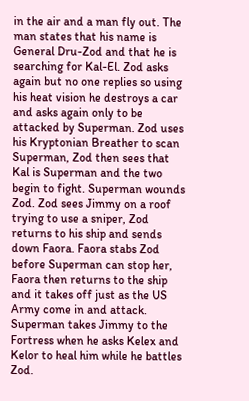in the air and a man fly out. The man states that his name is General Dru-Zod and that he is searching for Kal-El. Zod asks again but no one replies so using his heat vision he destroys a car and asks again only to be attacked by Superman. Zod uses his Kryptonian Breather to scan Superman, Zod then sees that Kal is Superman and the two begin to fight. Superman wounds Zod. Zod sees Jimmy on a roof trying to use a sniper, Zod returns to his ship and sends down Faora. Faora stabs Zod before Superman can stop her, Faora then returns to the ship and it takes off just as the US Army come in and attack. Superman takes Jimmy to the Fortress when he asks Kelex and Kelor to heal him while he battles Zod.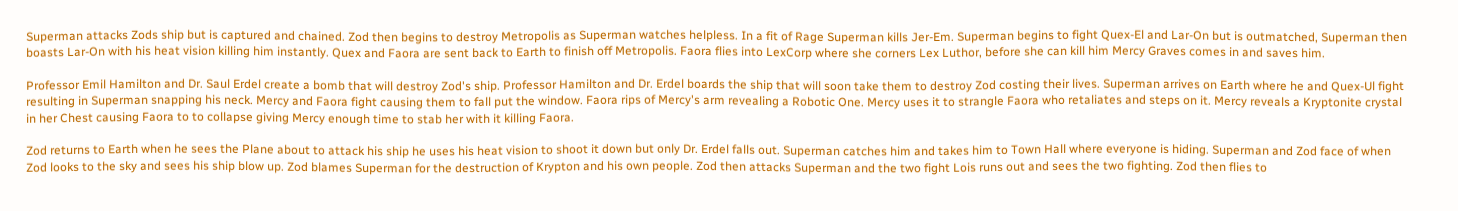Superman attacks Zods ship but is captured and chained. Zod then begins to destroy Metropolis as Superman watches helpless. In a fit of Rage Superman kills Jer-Em. Superman begins to fight Quex-El and Lar-On but is outmatched, Superman then boasts Lar-On with his heat vision killing him instantly. Quex and Faora are sent back to Earth to finish off Metropolis. Faora flies into LexCorp where she corners Lex Luthor, before she can kill him Mercy Graves comes in and saves him.

Professor Emil Hamilton and Dr. Saul Erdel create a bomb that will destroy Zod's ship. Professor Hamilton and Dr. Erdel boards the ship that will soon take them to destroy Zod costing their lives. Superman arrives on Earth where he and Quex-Ul fight resulting in Superman snapping his neck. Mercy and Faora fight causing them to fall put the window. Faora rips of Mercy's arm revealing a Robotic One. Mercy uses it to strangle Faora who retaliates and steps on it. Mercy reveals a Kryptonite crystal in her Chest causing Faora to to collapse giving Mercy enough time to stab her with it killing Faora.

Zod returns to Earth when he sees the Plane about to attack his ship he uses his heat vision to shoot it down but only Dr. Erdel falls out. Superman catches him and takes him to Town Hall where everyone is hiding. Superman and Zod face of when Zod looks to the sky and sees his ship blow up. Zod blames Superman for the destruction of Krypton and his own people. Zod then attacks Superman and the two fight Lois runs out and sees the two fighting. Zod then flies to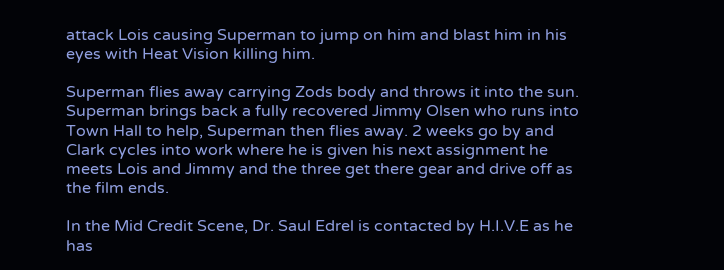attack Lois causing Superman to jump on him and blast him in his eyes with Heat Vision killing him.

Superman flies away carrying Zods body and throws it into the sun. Superman brings back a fully recovered Jimmy Olsen who runs into Town Hall to help, Superman then flies away. 2 weeks go by and Clark cycles into work where he is given his next assignment he meets Lois and Jimmy and the three get there gear and drive off as the film ends.

In the Mid Credit Scene, Dr. Saul Edrel is contacted by H.I.V.E as he has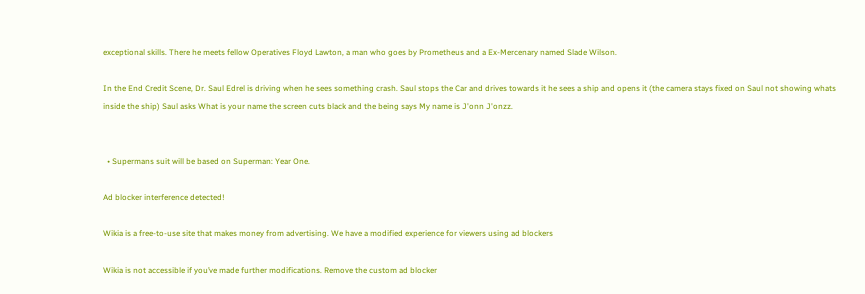exceptional skills. There he meets fellow Operatives Floyd Lawton, a man who goes by Prometheus and a Ex-Mercenary named Slade Wilson.

In the End Credit Scene, Dr. Saul Edrel is driving when he sees something crash. Saul stops the Car and drives towards it he sees a ship and opens it (the camera stays fixed on Saul not showing whats inside the ship) Saul asks What is your name the screen cuts black and the being says My name is J'onn J'onzz.


  • Supermans suit will be based on Superman: Year One.

Ad blocker interference detected!

Wikia is a free-to-use site that makes money from advertising. We have a modified experience for viewers using ad blockers

Wikia is not accessible if you’ve made further modifications. Remove the custom ad blocker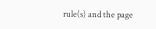rule(s) and the page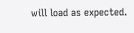will load as expected.